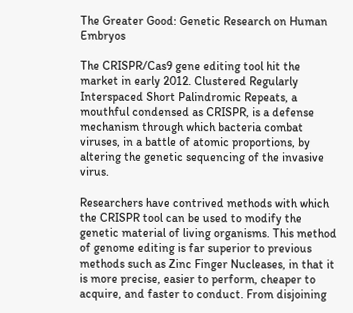The Greater Good: Genetic Research on Human Embryos

The CRISPR/Cas9 gene editing tool hit the market in early 2012. Clustered Regularly Interspaced Short Palindromic Repeats, a mouthful condensed as CRISPR, is a defense mechanism through which bacteria combat viruses, in a battle of atomic proportions, by altering the genetic sequencing of the invasive virus.

Researchers have contrived methods with which the CRISPR tool can be used to modify the genetic material of living organisms. This method of genome editing is far superior to previous methods such as Zinc Finger Nucleases, in that it is more precise, easier to perform, cheaper to acquire, and faster to conduct. From disjoining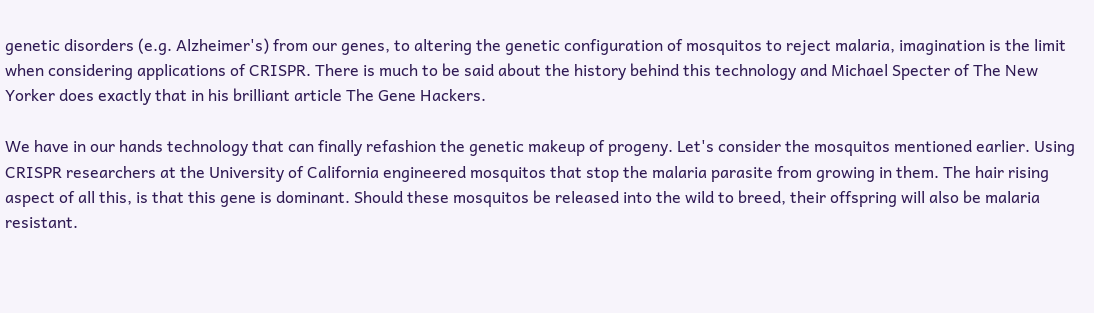genetic disorders (e.g. Alzheimer's) from our genes, to altering the genetic configuration of mosquitos to reject malaria, imagination is the limit when considering applications of CRISPR. There is much to be said about the history behind this technology and Michael Specter of The New Yorker does exactly that in his brilliant article The Gene Hackers.

We have in our hands technology that can finally refashion the genetic makeup of progeny. Let's consider the mosquitos mentioned earlier. Using CRISPR researchers at the University of California engineered mosquitos that stop the malaria parasite from growing in them. The hair rising aspect of all this, is that this gene is dominant. Should these mosquitos be released into the wild to breed, their offspring will also be malaria resistant.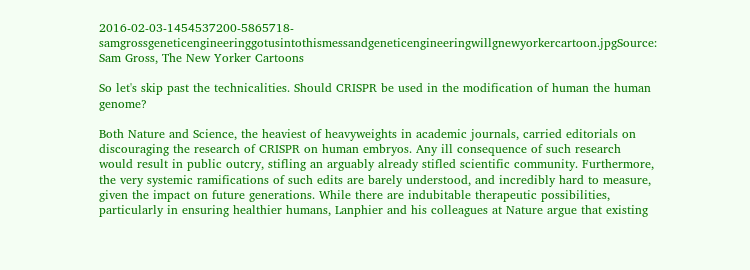2016-02-03-1454537200-5865718-samgrossgeneticengineeringgotusintothismessandgeneticengineeringwillgnewyorkercartoon.jpgSource: Sam Gross, The New Yorker Cartoons

So let's skip past the technicalities. Should CRISPR be used in the modification of human the human genome?

Both Nature and Science, the heaviest of heavyweights in academic journals, carried editorials on discouraging the research of CRISPR on human embryos. Any ill consequence of such research would result in public outcry, stifling an arguably already stifled scientific community. Furthermore, the very systemic ramifications of such edits are barely understood, and incredibly hard to measure, given the impact on future generations. While there are indubitable therapeutic possibilities, particularly in ensuring healthier humans, Lanphier and his colleagues at Nature argue that existing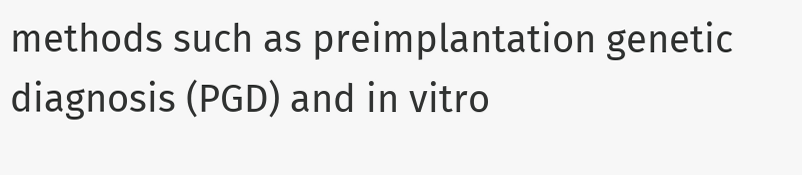methods such as preimplantation genetic diagnosis (PGD) and in vitro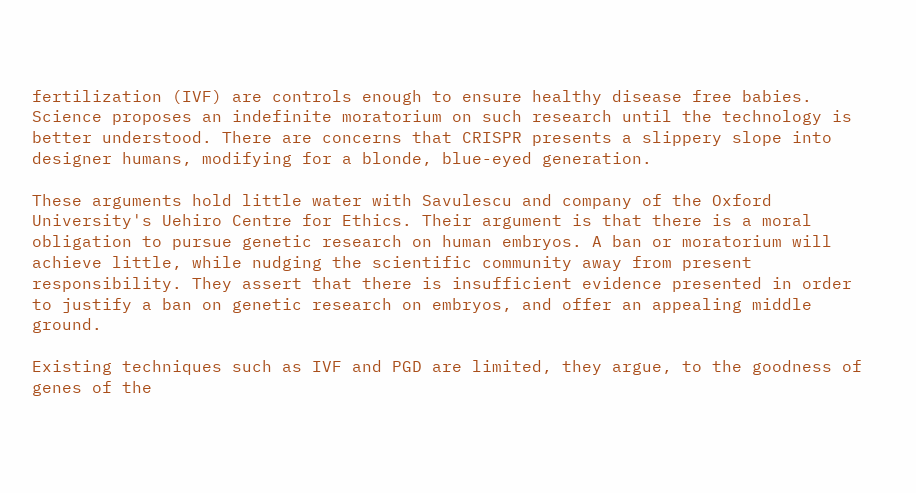fertilization (IVF) are controls enough to ensure healthy disease free babies. Science proposes an indefinite moratorium on such research until the technology is better understood. There are concerns that CRISPR presents a slippery slope into designer humans, modifying for a blonde, blue-eyed generation.

These arguments hold little water with Savulescu and company of the Oxford University's Uehiro Centre for Ethics. Their argument is that there is a moral obligation to pursue genetic research on human embryos. A ban or moratorium will achieve little, while nudging the scientific community away from present responsibility. They assert that there is insufficient evidence presented in order to justify a ban on genetic research on embryos, and offer an appealing middle ground.

Existing techniques such as IVF and PGD are limited, they argue, to the goodness of genes of the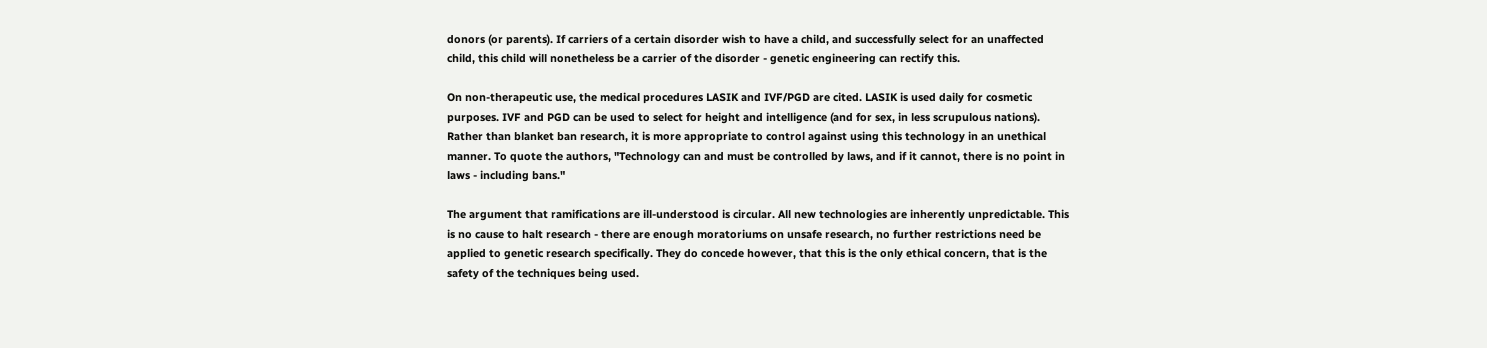donors (or parents). If carriers of a certain disorder wish to have a child, and successfully select for an unaffected child, this child will nonetheless be a carrier of the disorder - genetic engineering can rectify this.

On non-therapeutic use, the medical procedures LASIK and IVF/PGD are cited. LASIK is used daily for cosmetic purposes. IVF and PGD can be used to select for height and intelligence (and for sex, in less scrupulous nations). Rather than blanket ban research, it is more appropriate to control against using this technology in an unethical manner. To quote the authors, "Technology can and must be controlled by laws, and if it cannot, there is no point in laws - including bans."

The argument that ramifications are ill-understood is circular. All new technologies are inherently unpredictable. This is no cause to halt research - there are enough moratoriums on unsafe research, no further restrictions need be applied to genetic research specifically. They do concede however, that this is the only ethical concern, that is the safety of the techniques being used.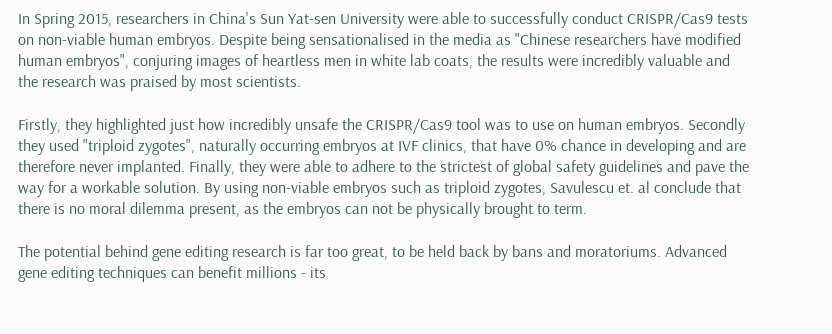In Spring 2015, researchers in China's Sun Yat-sen University were able to successfully conduct CRISPR/Cas9 tests on non-viable human embryos. Despite being sensationalised in the media as "Chinese researchers have modified human embryos", conjuring images of heartless men in white lab coats, the results were incredibly valuable and the research was praised by most scientists.

Firstly, they highlighted just how incredibly unsafe the CRISPR/Cas9 tool was to use on human embryos. Secondly they used "triploid zygotes", naturally occurring embryos at IVF clinics, that have 0% chance in developing and are therefore never implanted. Finally, they were able to adhere to the strictest of global safety guidelines and pave the way for a workable solution. By using non-viable embryos such as triploid zygotes, Savulescu et. al conclude that there is no moral dilemma present, as the embryos can not be physically brought to term.

The potential behind gene editing research is far too great, to be held back by bans and moratoriums. Advanced gene editing techniques can benefit millions - its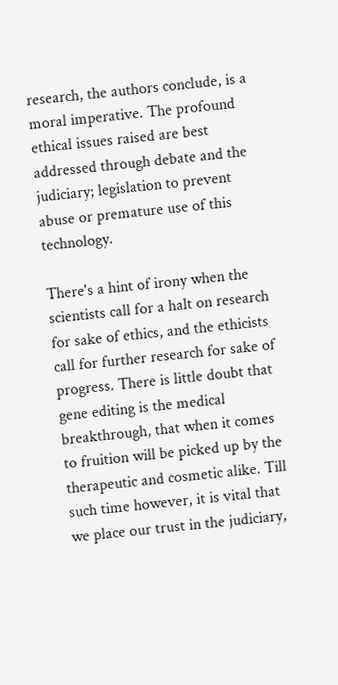research, the authors conclude, is a moral imperative. The profound ethical issues raised are best addressed through debate and the judiciary; legislation to prevent abuse or premature use of this technology.

There's a hint of irony when the scientists call for a halt on research for sake of ethics, and the ethicists call for further research for sake of progress. There is little doubt that gene editing is the medical breakthrough, that when it comes to fruition will be picked up by the therapeutic and cosmetic alike. Till such time however, it is vital that we place our trust in the judiciary,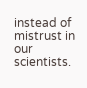instead of mistrust in our scientists.